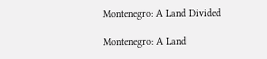Montenegro: A Land Divided

Montenegro: A Land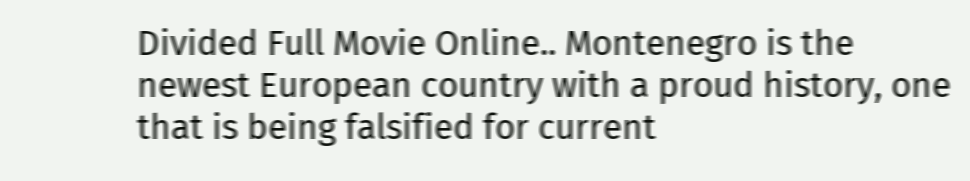Divided Full Movie Online.. Montenegro is the newest European country with a proud history, one that is being falsified for current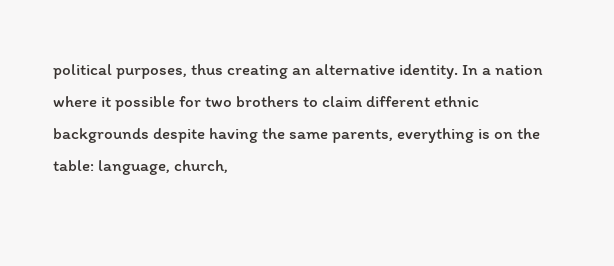political purposes, thus creating an alternative identity. In a nation where it possible for two brothers to claim different ethnic backgrounds despite having the same parents, everything is on the table: language, church,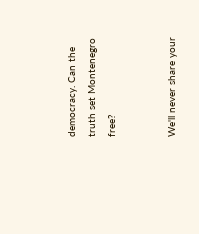democracy. Can the truth set Montenegro free?


We'll never share your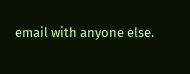email with anyone else.